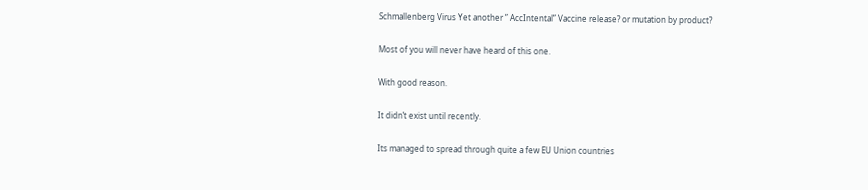Schmallenberg Virus Yet another ” AccIntental” Vaccine release? or mutation by product?

Most of you will never have heard of this one.

With good reason.

It didn’t exist until recently.

Its managed to spread through quite a few EU Union countries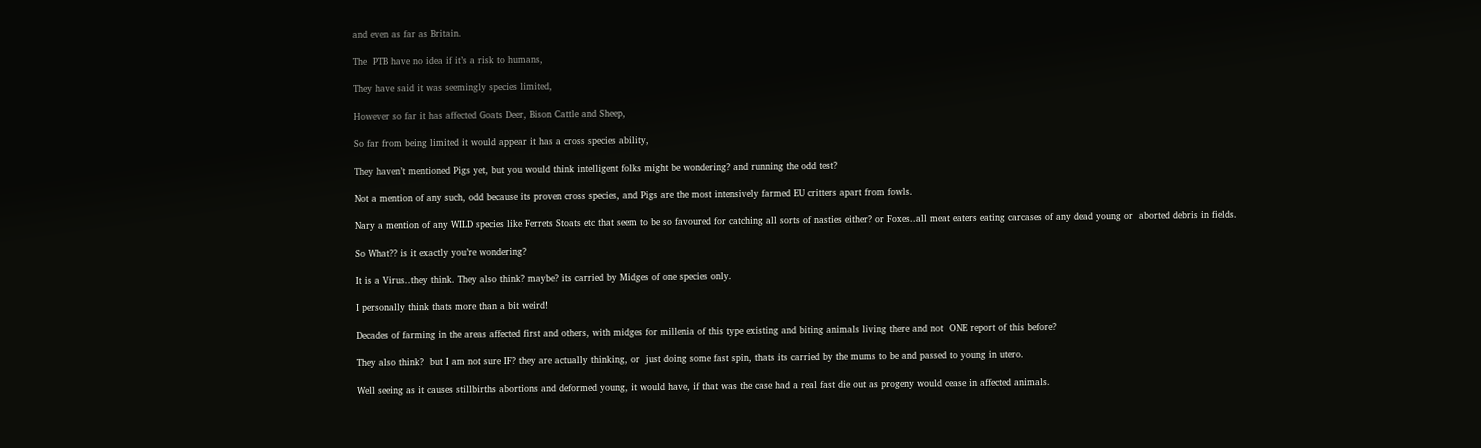and even as far as Britain.

The  PTB have no idea if it’s a risk to humans,

They have said it was seemingly species limited,

However so far it has affected Goats Deer, Bison Cattle and Sheep,

So far from being limited it would appear it has a cross species ability,

They haven’t mentioned Pigs yet, but you would think intelligent folks might be wondering? and running the odd test?

Not a mention of any such, odd because its proven cross species, and Pigs are the most intensively farmed EU critters apart from fowls.

Nary a mention of any WILD species like Ferrets Stoats etc that seem to be so favoured for catching all sorts of nasties either? or Foxes..all meat eaters eating carcases of any dead young or  aborted debris in fields.

So What?? is it exactly you’re wondering?

It is a Virus..they think. They also think? maybe? its carried by Midges of one species only.

I personally think thats more than a bit weird!

Decades of farming in the areas affected first and others, with midges for millenia of this type existing and biting animals living there and not  ONE report of this before?

They also think?  but I am not sure IF? they are actually thinking, or  just doing some fast spin, thats its carried by the mums to be and passed to young in utero.

Well seeing as it causes stillbirths abortions and deformed young, it would have, if that was the case had a real fast die out as progeny would cease in affected animals.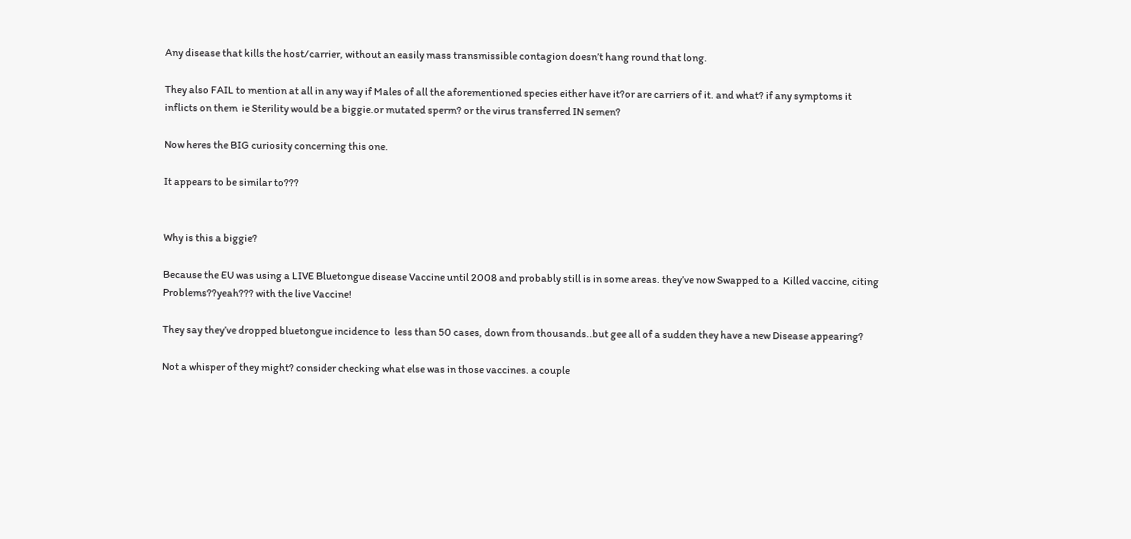Any disease that kills the host/carrier, without an easily mass transmissible contagion doesn’t hang round that long.

They also FAIL to mention at all in any way if Males of all the aforementioned species either have it?or are carriers of it. and what? if any symptoms it inflicts on them  ie Sterility would be a biggie.or mutated sperm? or the virus transferred IN semen?

Now heres the BIG curiosity concerning this one.

It appears to be similar to???


Why is this a biggie?

Because the EU was using a LIVE Bluetongue disease Vaccine until 2008 and probably still is in some areas. they’ve now Swapped to a  Killed vaccine, citing Problems??yeah??? with the live Vaccine!

They say they’ve dropped bluetongue incidence to  less than 50 cases, down from thousands..but gee all of a sudden they have a new Disease appearing?

Not a whisper of they might? consider checking what else was in those vaccines. a couple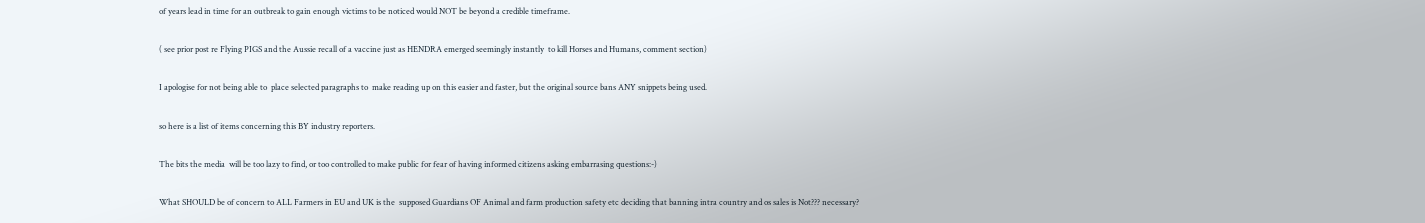of years lead in time for an outbreak to gain enough victims to be noticed would NOT be beyond a credible timeframe.

( see prior post re Flying PIGS and the Aussie recall of a vaccine just as HENDRA emerged seemingly instantly  to kill Horses and Humans, comment section)

I apologise for not being able to  place selected paragraphs to  make reading up on this easier and faster, but the original source bans ANY snippets being used.

so here is a list of items concerning this BY industry reporters.

The bits the media  will be too lazy to find, or too controlled to make public for fear of having informed citizens asking embarrasing questions:-)

What SHOULD be of concern to ALL Farmers in EU and UK is the  supposed Guardians OF Animal and farm production safety etc deciding that banning intra country and os sales is Not??? necessary?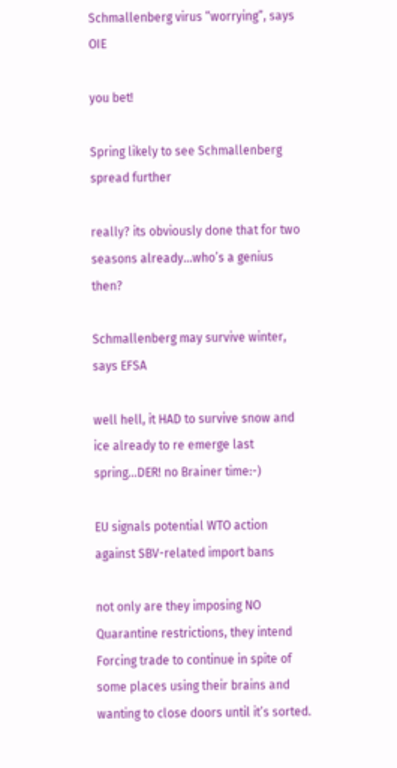Schmallenberg virus “worrying”, says OIE

you bet!

Spring likely to see Schmallenberg spread further

really? its obviously done that for two seasons already…who’s a genius then?

Schmallenberg may survive winter, says EFSA

well hell, it HAD to survive snow and ice already to re emerge last spring…DER! no Brainer time:-)

EU signals potential WTO action against SBV-related import bans

not only are they imposing NO Quarantine restrictions, they intend Forcing trade to continue in spite of some places using their brains and wanting to close doors until it’s sorted.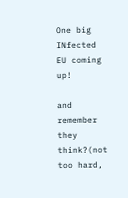One big INfected EU coming up!

and remember they think?(not too hard,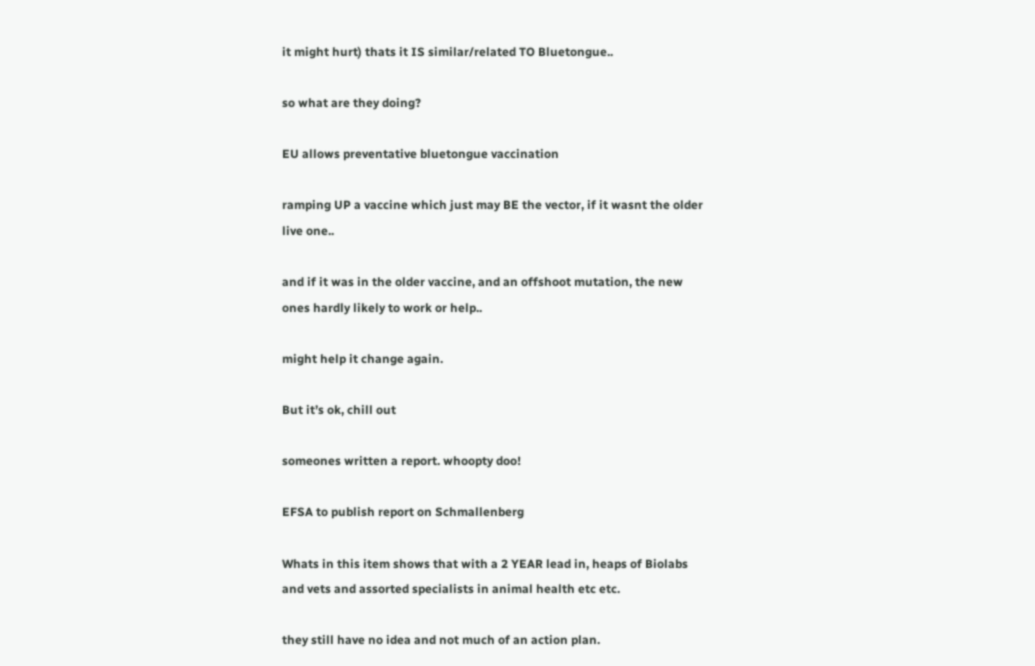it might hurt) thats it IS similar/related TO Bluetongue..

so what are they doing?

EU allows preventative bluetongue vaccination

ramping UP a vaccine which just may BE the vector, if it wasnt the older live one..

and if it was in the older vaccine, and an offshoot mutation, the new ones hardly likely to work or help..

might help it change again.

But it’s ok, chill out

someones written a report. whoopty doo!

EFSA to publish report on Schmallenberg

Whats in this item shows that with a 2 YEAR lead in, heaps of Biolabs and vets and assorted specialists in animal health etc etc.

they still have no idea and not much of an action plan.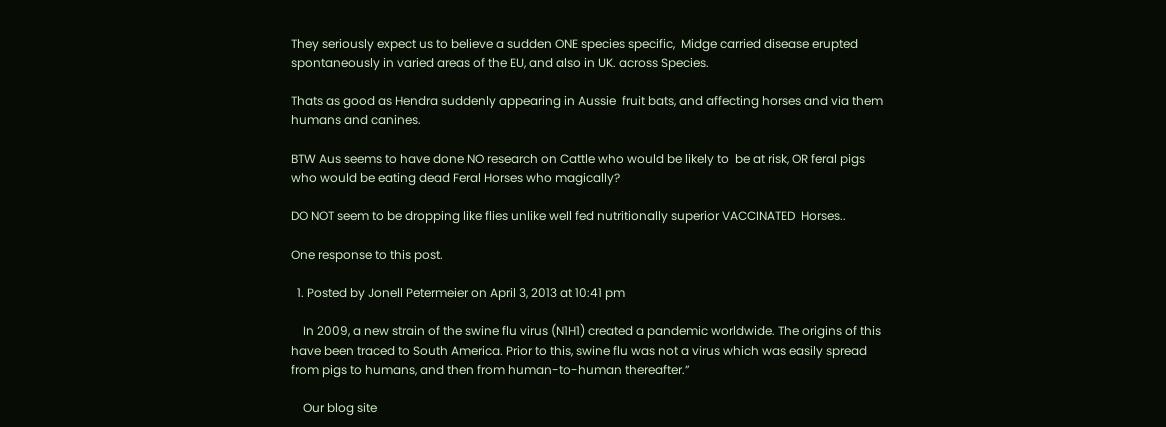They seriously expect us to believe a sudden ONE species specific,  Midge carried disease erupted spontaneously in varied areas of the EU, and also in UK. across Species.

Thats as good as Hendra suddenly appearing in Aussie  fruit bats, and affecting horses and via them humans and canines.

BTW Aus seems to have done NO research on Cattle who would be likely to  be at risk, OR feral pigs who would be eating dead Feral Horses who magically?

DO NOT seem to be dropping like flies unlike well fed nutritionally superior VACCINATED  Horses..

One response to this post.

  1. Posted by Jonell Petermeier on April 3, 2013 at 10:41 pm

    In 2009, a new strain of the swine flu virus (N1H1) created a pandemic worldwide. The origins of this have been traced to South America. Prior to this, swine flu was not a virus which was easily spread from pigs to humans, and then from human-to-human thereafter.”

    Our blog site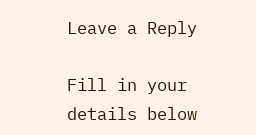Leave a Reply

Fill in your details below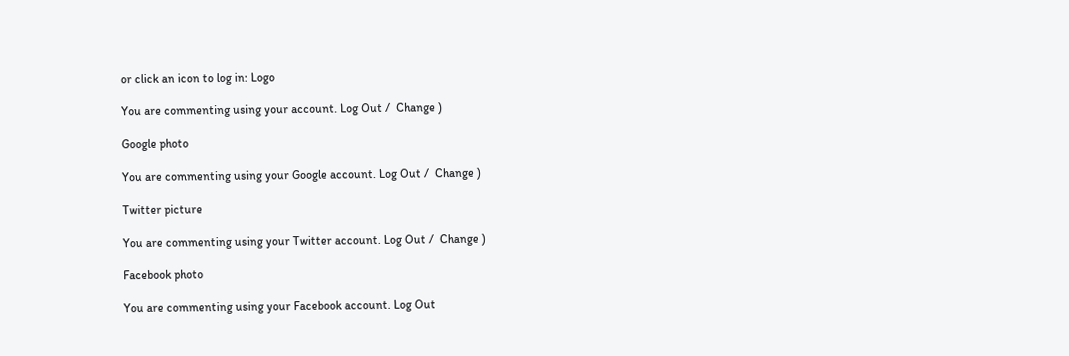or click an icon to log in: Logo

You are commenting using your account. Log Out /  Change )

Google photo

You are commenting using your Google account. Log Out /  Change )

Twitter picture

You are commenting using your Twitter account. Log Out /  Change )

Facebook photo

You are commenting using your Facebook account. Log Out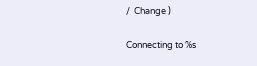/  Change )

Connecting to %s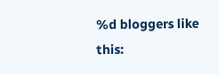%d bloggers like this: